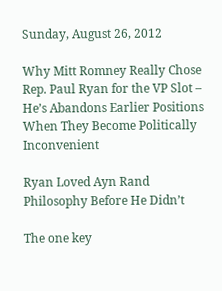Sunday, August 26, 2012

Why Mitt Romney Really Chose Rep. Paul Ryan for the VP Slot – He’s Abandons Earlier Positions When They Become Politically Inconvenient

Ryan Loved Ayn Rand Philosophy Before He Didn’t

The one key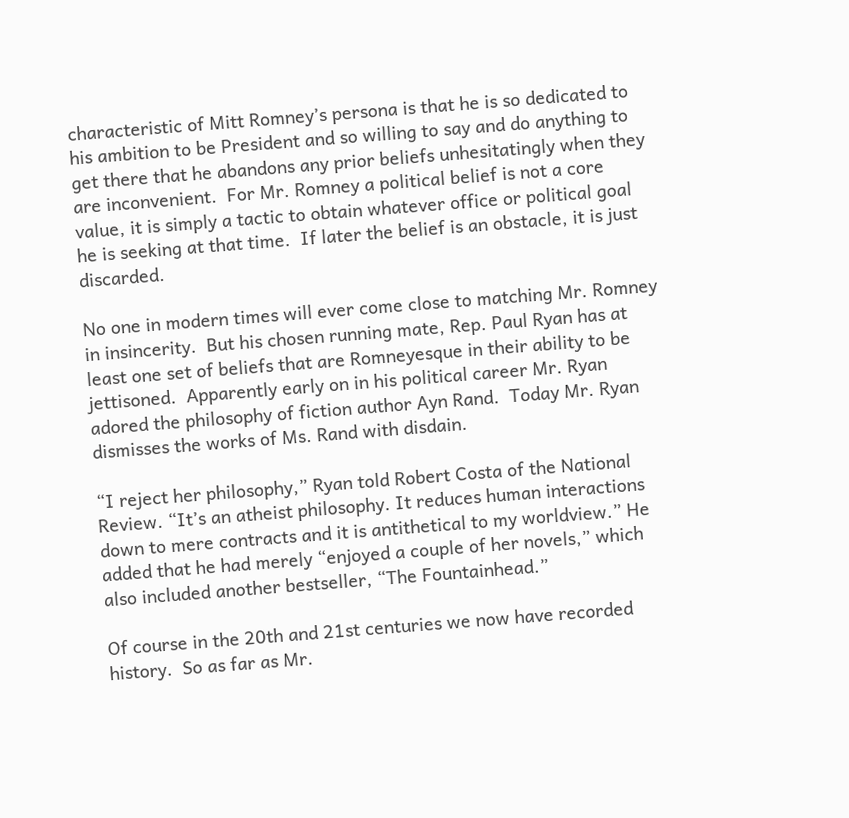characteristic of Mitt Romney’s persona is that he is so dedicated to his ambition to be President and so willing to say and do anything to get there that he abandons any prior beliefs unhesitatingly when they are inconvenient.  For Mr. Romney a political belief is not a core value, it is simply a tactic to obtain whatever office or political goal he is seeking at that time.  If later the belief is an obstacle, it is just discarded.

No one in modern times will ever come close to matching Mr. Romney in insincerity.  But his chosen running mate, Rep. Paul Ryan has at least one set of beliefs that are Romneyesque in their ability to be jettisoned.  Apparently early on in his political career Mr. Ryan adored the philosophy of fiction author Ayn Rand.  Today Mr. Ryan dismisses the works of Ms. Rand with disdain.

“I reject her philosophy,” Ryan told Robert Costa of the National Review. “It’s an atheist philosophy. It reduces human interactions down to mere contracts and it is antithetical to my worldview.” He added that he had merely “enjoyed a couple of her novels,” which also included another bestseller, “The Fountainhead.”

Of course in the 20th and 21st centuries we now have recorded history.  So as far as Mr.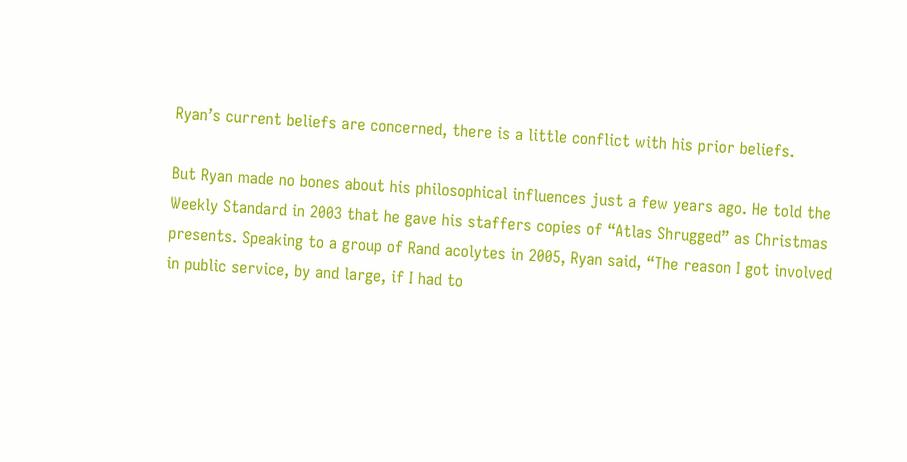Ryan’s current beliefs are concerned, there is a little conflict with his prior beliefs.

But Ryan made no bones about his philosophical influences just a few years ago. He told the Weekly Standard in 2003 that he gave his staffers copies of “Atlas Shrugged” as Christmas presents. Speaking to a group of Rand acolytes in 2005, Ryan said, “The reason I got involved in public service, by and large, if I had to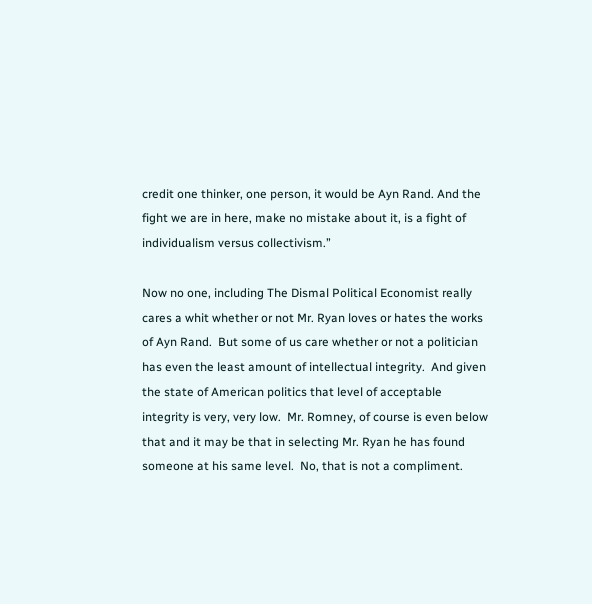credit one thinker, one person, it would be Ayn Rand. And the fight we are in here, make no mistake about it, is a fight of individualism versus collectivism.”

Now no one, including The Dismal Political Economist really cares a whit whether or not Mr. Ryan loves or hates the works of Ayn Rand.  But some of us care whether or not a politician has even the least amount of intellectual integrity.  And given the state of American politics that level of acceptable integrity is very, very low.  Mr. Romney, of course is even below that and it may be that in selecting Mr. Ryan he has found someone at his same level.  No, that is not a compliment.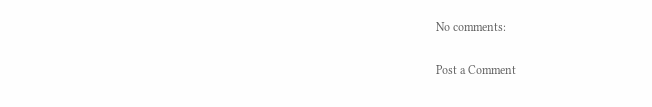No comments:

Post a Comment